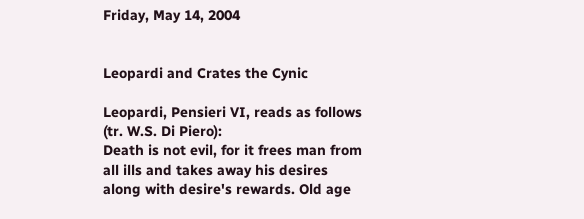Friday, May 14, 2004


Leopardi and Crates the Cynic

Leopardi, Pensieri VI, reads as follows (tr. W.S. Di Piero):
Death is not evil, for it frees man from all ills and takes away his desires along with desire's rewards. Old age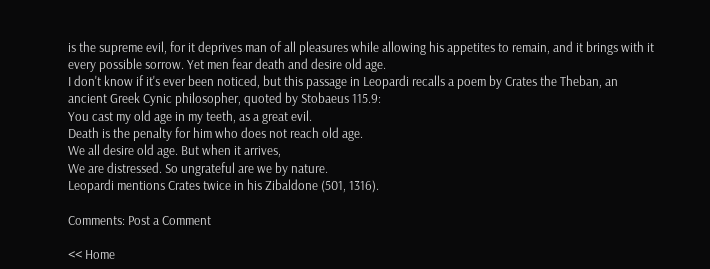is the supreme evil, for it deprives man of all pleasures while allowing his appetites to remain, and it brings with it every possible sorrow. Yet men fear death and desire old age.
I don't know if it's ever been noticed, but this passage in Leopardi recalls a poem by Crates the Theban, an ancient Greek Cynic philosopher, quoted by Stobaeus 115.9:
You cast my old age in my teeth, as a great evil.
Death is the penalty for him who does not reach old age.
We all desire old age. But when it arrives,
We are distressed. So ungrateful are we by nature.
Leopardi mentions Crates twice in his Zibaldone (501, 1316).

Comments: Post a Comment

<< Home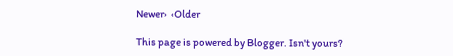Newer›  ‹Older

This page is powered by Blogger. Isn't yours?